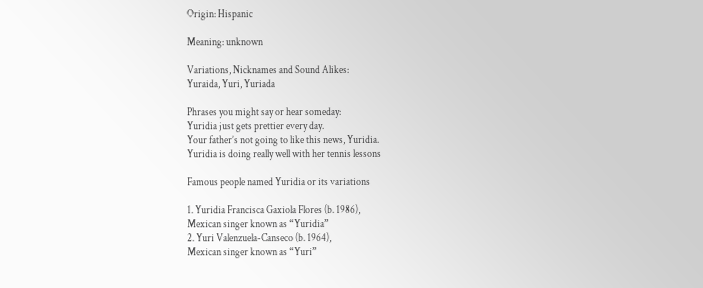Origin: Hispanic

Meaning: unknown

Variations, Nicknames and Sound Alikes:
Yuraida, Yuri, Yuriada

Phrases you might say or hear someday:
Yuridia just gets prettier every day.
Your father’s not going to like this news, Yuridia.
Yuridia is doing really well with her tennis lessons

Famous people named Yuridia or its variations

1. Yuridia Francisca Gaxiola Flores (b. 1986),
Mexican singer known as “Yuridia”
2. Yuri Valenzuela-Canseco (b. 1964),
Mexican singer known as “Yuri”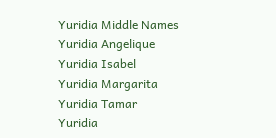Yuridia Middle Names
Yuridia Angelique
Yuridia Isabel
Yuridia Margarita
Yuridia Tamar
Yuridia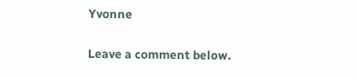Yvonne

Leave a comment below.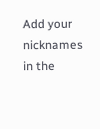Add your nicknames in the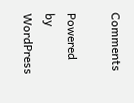Comments

Powered by WordPress